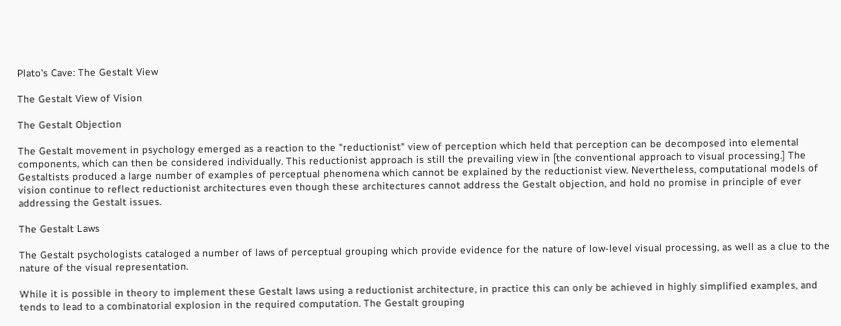Plato's Cave: The Gestalt View

The Gestalt View of Vision

The Gestalt Objection

The Gestalt movement in psychology emerged as a reaction to the "reductionist" view of perception which held that perception can be decomposed into elemental components, which can then be considered individually. This reductionist approach is still the prevailing view in [the conventional approach to visual processing.] The Gestaltists produced a large number of examples of perceptual phenomena which cannot be explained by the reductionist view. Nevertheless, computational models of vision continue to reflect reductionist architectures even though these architectures cannot address the Gestalt objection, and hold no promise in principle of ever addressing the Gestalt issues.

The Gestalt Laws

The Gestalt psychologists cataloged a number of laws of perceptual grouping which provide evidence for the nature of low-level visual processing, as well as a clue to the nature of the visual representation.

While it is possible in theory to implement these Gestalt laws using a reductionist architecture, in practice this can only be achieved in highly simplified examples, and tends to lead to a combinatorial explosion in the required computation. The Gestalt grouping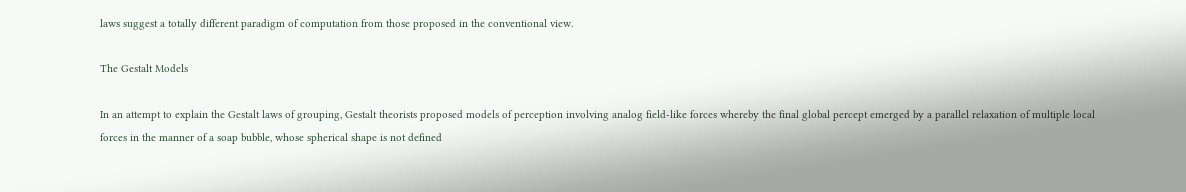laws suggest a totally different paradigm of computation from those proposed in the conventional view.

The Gestalt Models

In an attempt to explain the Gestalt laws of grouping, Gestalt theorists proposed models of perception involving analog field-like forces whereby the final global percept emerged by a parallel relaxation of multiple local forces in the manner of a soap bubble, whose spherical shape is not defined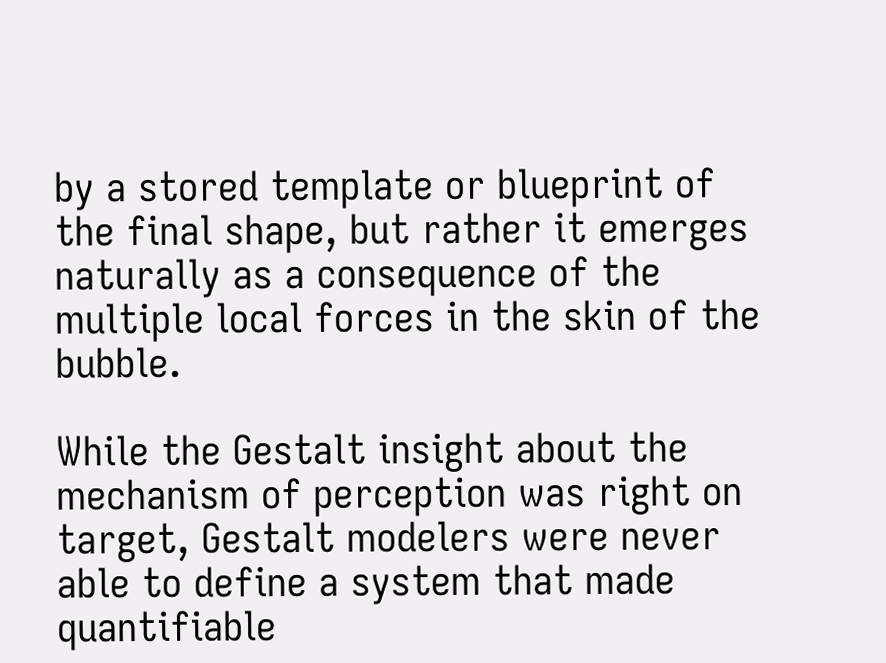by a stored template or blueprint of the final shape, but rather it emerges naturally as a consequence of the multiple local forces in the skin of the bubble.

While the Gestalt insight about the mechanism of perception was right on target, Gestalt modelers were never able to define a system that made quantifiable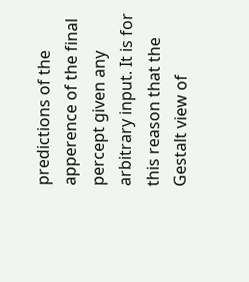predictions of the apperence of the final percept given any arbitrary input. It is for this reason that the Gestalt view of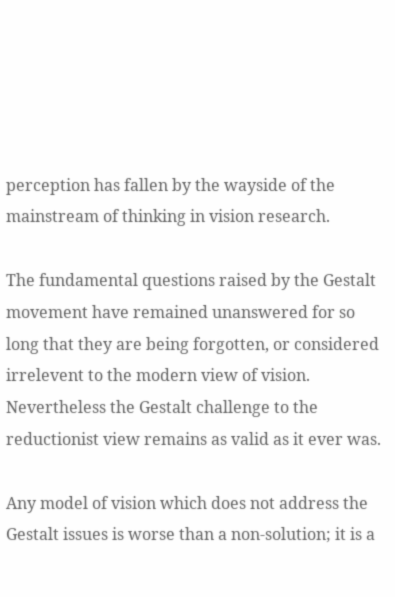perception has fallen by the wayside of the mainstream of thinking in vision research.

The fundamental questions raised by the Gestalt movement have remained unanswered for so long that they are being forgotten, or considered irrelevent to the modern view of vision. Nevertheless the Gestalt challenge to the reductionist view remains as valid as it ever was.

Any model of vision which does not address the Gestalt issues is worse than a non-solution; it is a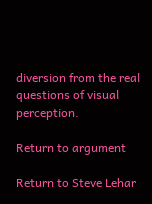diversion from the real questions of visual perception.

Return to argument

Return to Steve Lehar